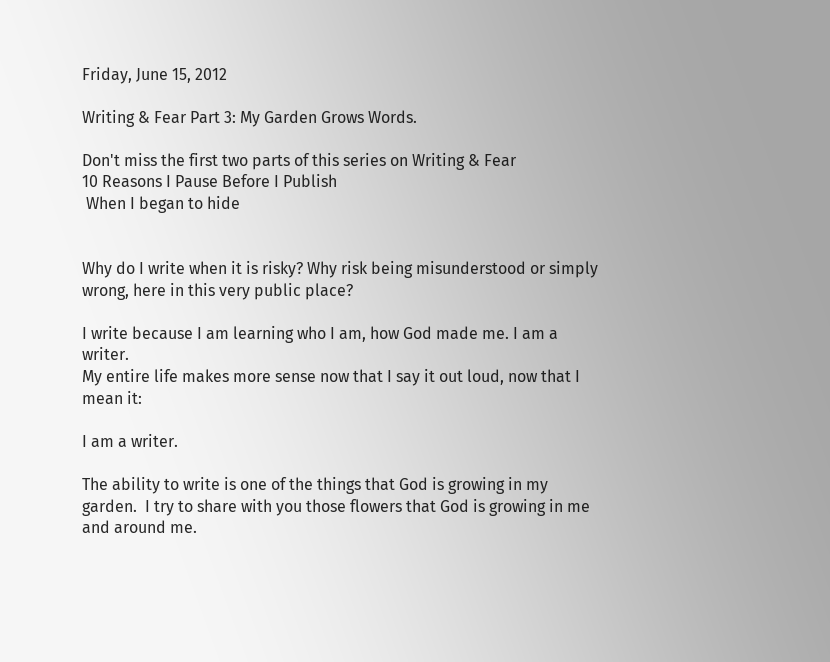Friday, June 15, 2012

Writing & Fear Part 3: My Garden Grows Words.

Don't miss the first two parts of this series on Writing & Fear
10 Reasons I Pause Before I Publish
 When I began to hide


Why do I write when it is risky? Why risk being misunderstood or simply wrong, here in this very public place?

I write because I am learning who I am, how God made me. I am a writer.
My entire life makes more sense now that I say it out loud, now that I mean it:

I am a writer.

The ability to write is one of the things that God is growing in my garden.  I try to share with you those flowers that God is growing in me and around me.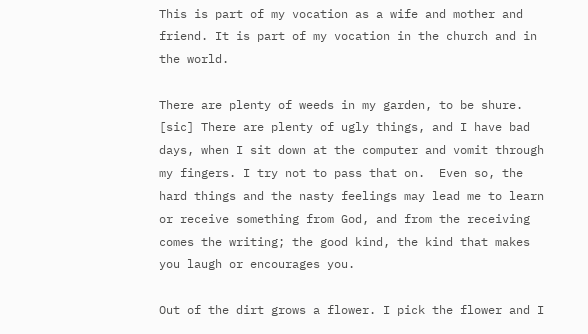This is part of my vocation as a wife and mother and friend. It is part of my vocation in the church and in the world.

There are plenty of weeds in my garden, to be shure. [sic] There are plenty of ugly things, and I have bad days, when I sit down at the computer and vomit through my fingers. I try not to pass that on.  Even so, the hard things and the nasty feelings may lead me to learn or receive something from God, and from the receiving comes the writing; the good kind, the kind that makes you laugh or encourages you.

Out of the dirt grows a flower. I pick the flower and I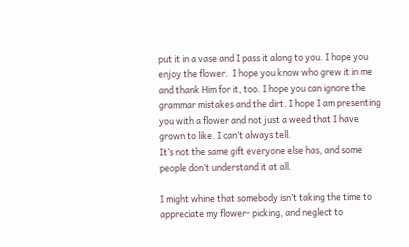put it in a vase and I pass it along to you. I hope you enjoy the flower.  I hope you know who grew it in me and thank Him for it, too. I hope you can ignore the grammar mistakes and the dirt. I hope I am presenting you with a flower and not just a weed that I have grown to like. I can’t always tell.
It’s not the same gift everyone else has, and some people don’t understand it at all.

I might whine that somebody isn’t taking the time to appreciate my flower- picking, and neglect to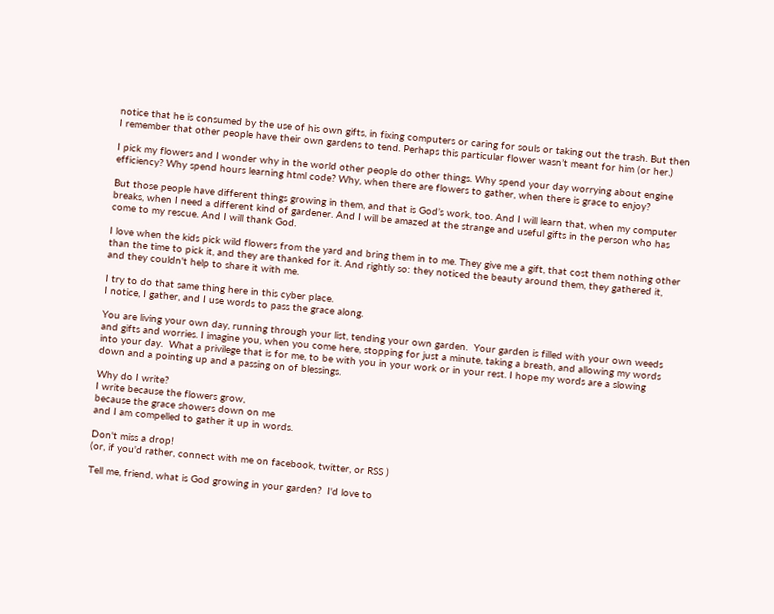notice that he is consumed by the use of his own gifts, in fixing computers or caring for souls or taking out the trash. But then I remember that other people have their own gardens to tend. Perhaps this particular flower wasn’t meant for him (or her.)

I pick my flowers and I wonder why in the world other people do other things. Why spend your day worrying about engine efficiency? Why spend hours learning html code? Why, when there are flowers to gather, when there is grace to enjoy?

But those people have different things growing in them, and that is God’s work, too. And I will learn that, when my computer breaks, when I need a different kind of gardener. And I will be amazed at the strange and useful gifts in the person who has come to my rescue. And I will thank God.

I love when the kids pick wild flowers from the yard and bring them in to me. They give me a gift, that cost them nothing other than the time to pick it, and they are thanked for it. And rightly so: they noticed the beauty around them, they gathered it, and they couldn't help to share it with me.

I try to do that same thing here in this cyber place.
I notice, I gather, and I use words to pass the grace along.

You are living your own day, running through your list, tending your own garden.  Your garden is filled with your own weeds and gifts and worries. I imagine you, when you come here, stopping for just a minute, taking a breath, and allowing my words into your day.  What a privilege that is for me, to be with you in your work or in your rest. I hope my words are a slowing down and a pointing up and a passing on of blessings.

Why do I write?
I write because the flowers grow,
because the grace showers down on me
and I am compelled to gather it up in words.

Don't miss a drop!
(or, if you'd rather, connect with me on facebook, twitter, or RSS )

Tell me, friend, what is God growing in your garden?  I'd love to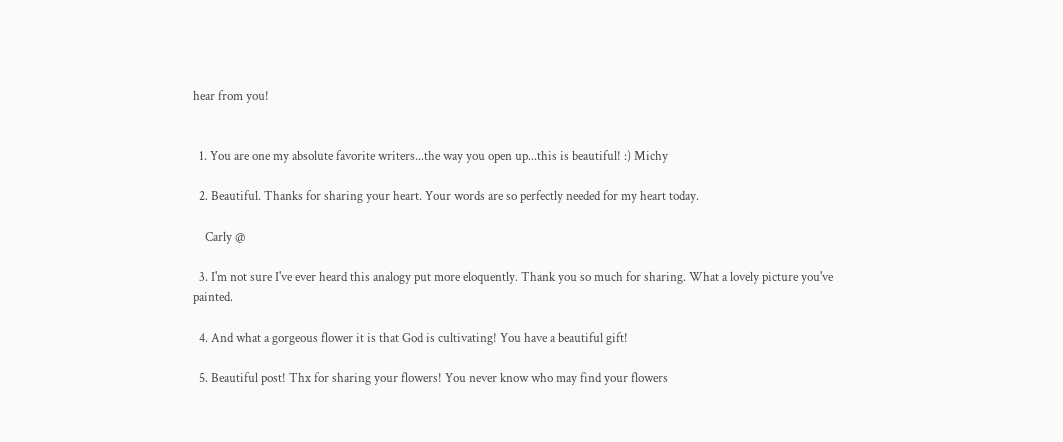hear from you!


  1. You are one my absolute favorite writers...the way you open up...this is beautiful! :) Michy

  2. Beautiful. Thanks for sharing your heart. Your words are so perfectly needed for my heart today.

    Carly @

  3. I'm not sure I've ever heard this analogy put more eloquently. Thank you so much for sharing. What a lovely picture you've painted.

  4. And what a gorgeous flower it is that God is cultivating! You have a beautiful gift!

  5. Beautiful post! Thx for sharing your flowers! You never know who may find your flowers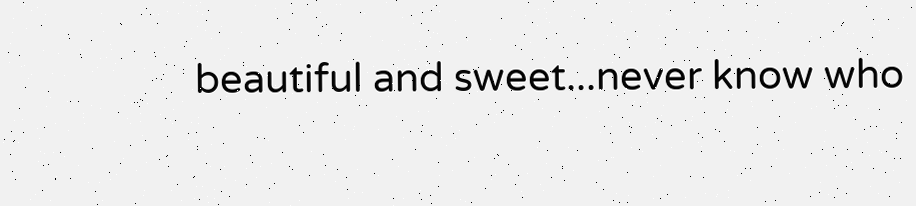beautiful and sweet...never know who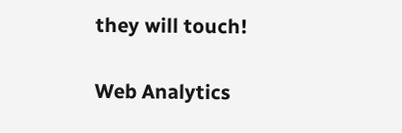they will touch!


Web Analytics